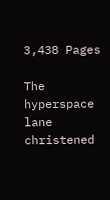3,438 Pages

The hyperspace lane christened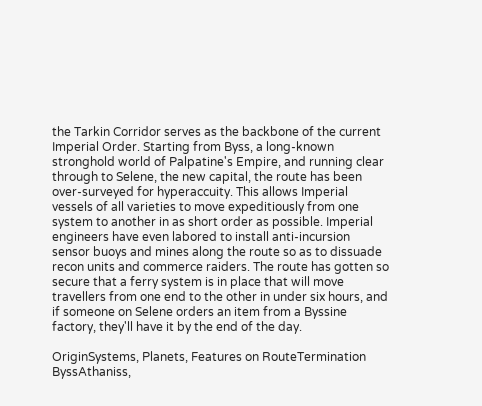the Tarkin Corridor serves as the backbone of the current Imperial Order. Starting from Byss, a long-known stronghold world of Palpatine's Empire, and running clear through to Selene, the new capital, the route has been over-surveyed for hyperaccuity. This allows Imperial vessels of all varieties to move expeditiously from one system to another in as short order as possible. Imperial engineers have even labored to install anti-incursion sensor buoys and mines along the route so as to dissuade recon units and commerce raiders. The route has gotten so secure that a ferry system is in place that will move travellers from one end to the other in under six hours, and if someone on Selene orders an item from a Byssine factory, they'll have it by the end of the day.

OriginSystems, Planets, Features on RouteTermination
ByssAthaniss,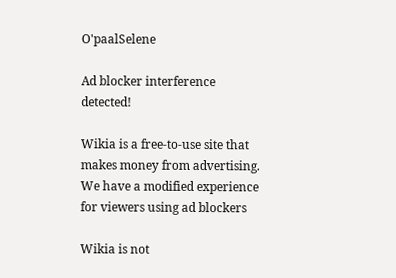O'paalSelene

Ad blocker interference detected!

Wikia is a free-to-use site that makes money from advertising. We have a modified experience for viewers using ad blockers

Wikia is not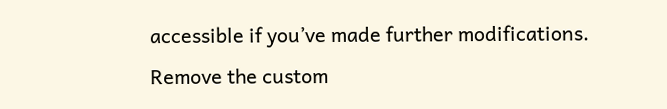accessible if you’ve made further modifications. Remove the custom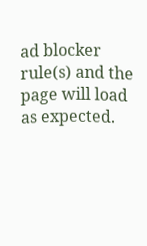ad blocker rule(s) and the page will load as expected.